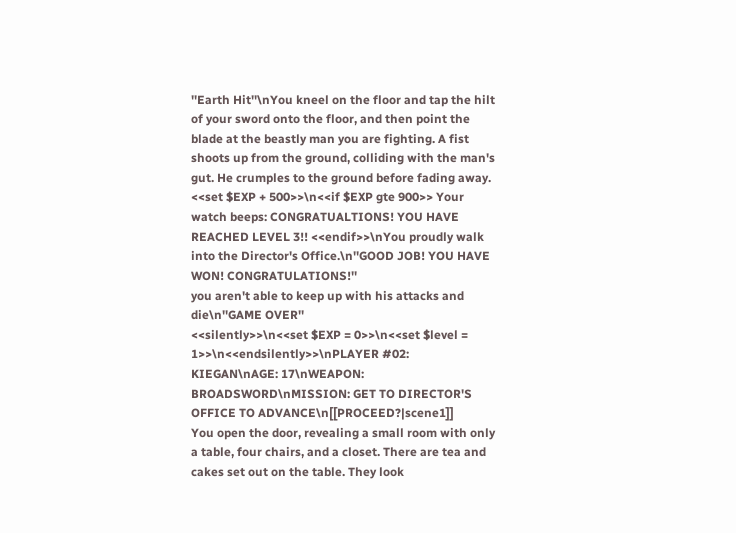''Earth Hit''\nYou kneel on the floor and tap the hilt of your sword onto the floor, and then point the blade at the beastly man you are fighting. A fist shoots up from the ground, colliding with the man's gut. He crumples to the ground before fading away. <<set $EXP + 500>>\n<<if $EXP gte 900>> Your watch beeps: CONGRATUALTIONS! YOU HAVE REACHED LEVEL 3!! <<endif>>\nYou proudly walk into the Director's Office.\n''GOOD JOB! YOU HAVE WON! CONGRATULATIONS!''
you aren't able to keep up with his attacks and die\n''GAME OVER''
<<silently>>\n<<set $EXP = 0>>\n<<set $level = 1>>\n<<endsilently>>\nPLAYER #02: KIEGAN\nAGE: 17\nWEAPON: BROADSWORD\nMISSION: GET TO DIRECTOR'S OFFICE TO ADVANCE\n[[PROCEED?|scene1]]
You open the door, revealing a small room with only a table, four chairs, and a closet. There are tea and cakes set out on the table. They look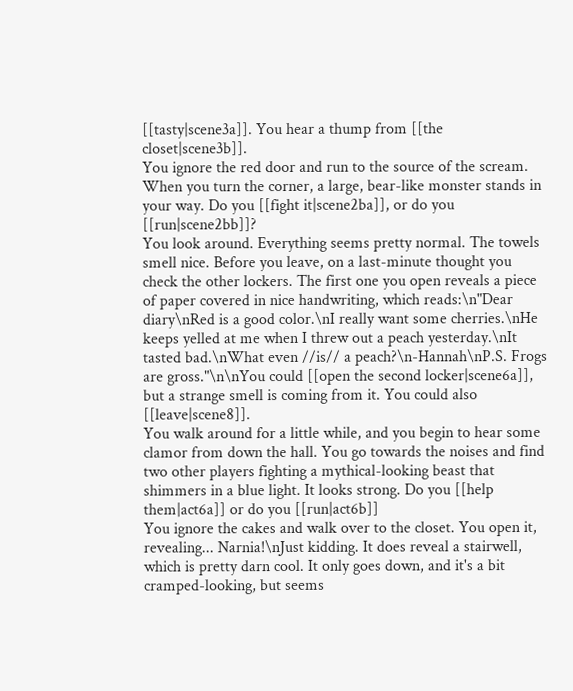[[tasty|scene3a]]. You hear a thump from [[the closet|scene3b]].
You ignore the red door and run to the source of the scream. When you turn the corner, a large, bear-like monster stands in your way. Do you [[fight it|scene2ba]], or do you [[run|scene2bb]]?
You look around. Everything seems pretty normal. The towels smell nice. Before you leave, on a last-minute thought you check the other lockers. The first one you open reveals a piece of paper covered in nice handwriting, which reads:\n"Dear diary\nRed is a good color.\nI really want some cherries.\nHe keeps yelled at me when I threw out a peach yesterday.\nIt tasted bad.\nWhat even //is// a peach?\n-Hannah\nP.S. Frogs are gross."\n\nYou could [[open the second locker|scene6a]], but a strange smell is coming from it. You could also [[leave|scene8]].
You walk around for a little while, and you begin to hear some clamor from down the hall. You go towards the noises and find two other players fighting a mythical-looking beast that shimmers in a blue light. It looks strong. Do you [[help them|act6a]] or do you [[run|act6b]]
You ignore the cakes and walk over to the closet. You open it, revealing... Narnia!\nJust kidding. It does reveal a stairwell, which is pretty darn cool. It only goes down, and it's a bit cramped-looking, but seems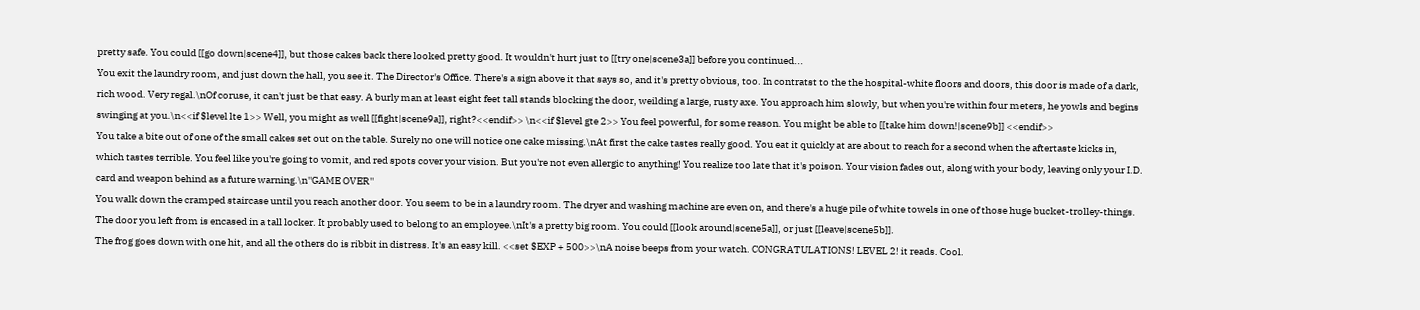pretty safe. You could [[go down|scene4]], but those cakes back there looked pretty good. It wouldn't hurt just to [[try one|scene3a]] before you continued...
You exit the laundry room, and just down the hall, you see it. The Director's Office. There's a sign above it that says so, and it's pretty obvious, too. In contratst to the the hospital-white floors and doors, this door is made of a dark, rich wood. Very regal.\nOf coruse, it can't just be that easy. A burly man at least eight feet tall stands blocking the door, weilding a large, rusty axe. You approach him slowly, but when you're within four meters, he yowls and begins swinging at you.\n<<if $level lte 1>> Well, you might as well [[fight|scene9a]], right?<<endif>> \n<<if $level gte 2>> You feel powerful, for some reason. You might be able to [[take him down!|scene9b]] <<endif>>
You take a bite out of one of the small cakes set out on the table. Surely no one will notice one cake missing.\nAt first the cake tastes really good. You eat it quickly at are about to reach for a second when the aftertaste kicks in, which tastes terrible. You feel like you're going to vomit, and red spots cover your vision. But you're not even allergic to anything! You realize too late that it's poison. Your vision fades out, along with your body, leaving only your I.D. card and weapon behind as a future warning.\n''GAME OVER''
You walk down the cramped staircase until you reach another door. You seem to be in a laundry room. The dryer and washing machine are even on, and there's a huge pile of white towels in one of those huge bucket-trolley-things. The door you left from is encased in a tall locker. It probably used to belong to an employee.\nIt's a pretty big room. You could [[look around|scene5a]], or just [[leave|scene5b]].
The frog goes down with one hit, and all the others do is ribbit in distress. It's an easy kill. <<set $EXP + 500>>\nA noise beeps from your watch. CONGRATULATIONS! LEVEL 2! it reads. Cool.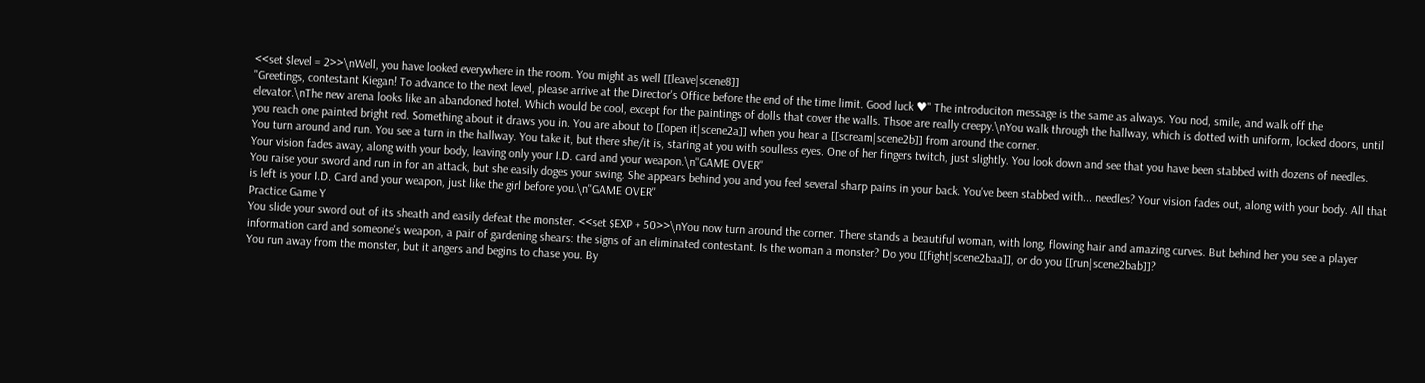<<set $level = 2>>\nWell, you have looked everywhere in the room. You might as well [[leave|scene8]]
"Greetings, contestant Kiegan! To advance to the next level, please arrive at the Director's Office before the end of the time limit. Good luck ♥" The introduciton message is the same as always. You nod, smile, and walk off the elevator.\nThe new arena looks like an abandoned hotel. Which would be cool, except for the paintings of dolls that cover the walls. Thsoe are really creepy.\nYou walk through the hallway, which is dotted with uniform, locked doors, until you reach one painted bright red. Something about it draws you in. You are about to [[open it|scene2a]] when you hear a [[scream|scene2b]] from around the corner.
You turn around and run. You see a turn in the hallway. You take it, but there she/it is, staring at you with soulless eyes. One of her fingers twitch, just slightly. You look down and see that you have been stabbed with dozens of needles. Your vision fades away, along with your body, leaving only your I.D. card and your weapon.\n''GAME OVER''
You raise your sword and run in for an attack, but she easily doges your swing. She appears behind you and you feel several sharp pains in your back. You've been stabbed with... needles? Your vision fades out, along with your body. All that is left is your I.D. Card and your weapon, just like the girl before you.\n''GAME OVER''
Practice Game Y
You slide your sword out of its sheath and easily defeat the monster. <<set $EXP + 50>>\nYou now turn around the corner. There stands a beautiful woman, with long, flowing hair and amazing curves. But behind her you see a player information card and someone's weapon, a pair of gardening shears: the signs of an eliminated contestant. Is the woman a monster? Do you [[fight|scene2baa]], or do you [[run|scene2bab]]?
You run away from the monster, but it angers and begins to chase you. By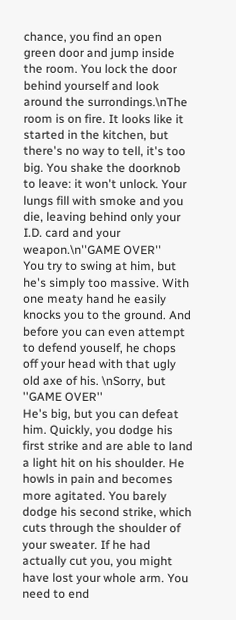chance, you find an open green door and jump inside the room. You lock the door behind yourself and look around the surrondings.\nThe room is on fire. It looks like it started in the kitchen, but there's no way to tell, it's too big. You shake the doorknob to leave: it won't unlock. Your lungs fill with smoke and you die, leaving behind only your I.D. card and your weapon.\n''GAME OVER''
You try to swing at him, but he's simply too massive. With one meaty hand he easily knocks you to the ground. And before you can even attempt to defend youself, he chops off your head with that ugly old axe of his. \nSorry, but ''GAME OVER''
He's big, but you can defeat him. Quickly, you dodge his first strike and are able to land a light hit on his shoulder. He howls in pain and becomes more agitated. You barely dodge his second strike, which cuts through the shoulder of your sweater. If he had actually cut you, you might have lost your whole arm. You need to end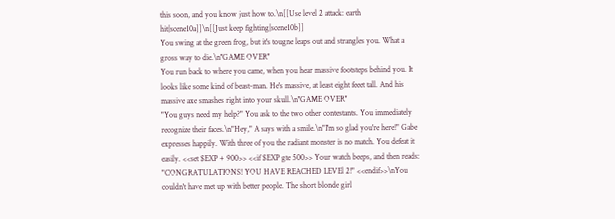this soon, and you know just how to.\n[[Use level 2 attack: earth hit|scene10a]]\n[[Just keep fighting|scene10b]]
You swing at the green frog, but it's tougne leaps out and strangles you. What a gross way to die.\n''GAME OVER''
You run back to where you came, when you hear massive footsteps behind you. It looks like some kind of beast-man. He's massive, at least eight feeet tall. And his massive axe smashes right into your skull.\n''GAME OVER''
"You guys need my help?" You ask to the two other contestants. You immediately recognize their faces.\n"Hey," A says with a smile.\n"I'm so glad you're here!" Gabe expresses happily. With three of you the radiant monster is no match. You defeat it easily. <<set $EXP + 900>> <<if $EXP gte 500>> Your watch beeps, and then reads: "CONGRATULATIONS! YOU HAVE REACHED LEVEl 2!" <<endif>>\nYou couldn't have met up with better people. The short blonde girl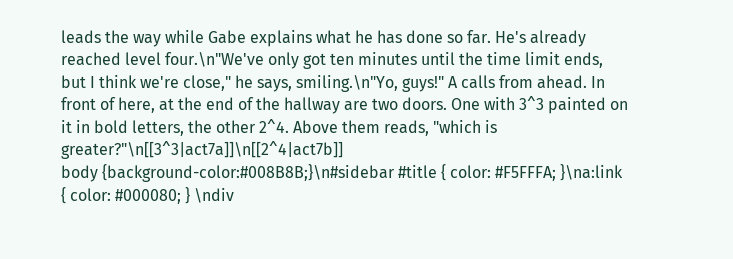leads the way while Gabe explains what he has done so far. He's already reached level four.\n"We've only got ten minutes until the time limit ends, but I think we're close," he says, smiling.\n"Yo, guys!" A calls from ahead. In front of here, at the end of the hallway are two doors. One with 3^3 painted on it in bold letters, the other 2^4. Above them reads, "which is greater?"\n[[3^3|act7a]]\n[[2^4|act7b]]
body {background-color:#008B8B;}\n#sidebar #title { color: #F5FFFA; }\na:link { color: #000080; } \ndiv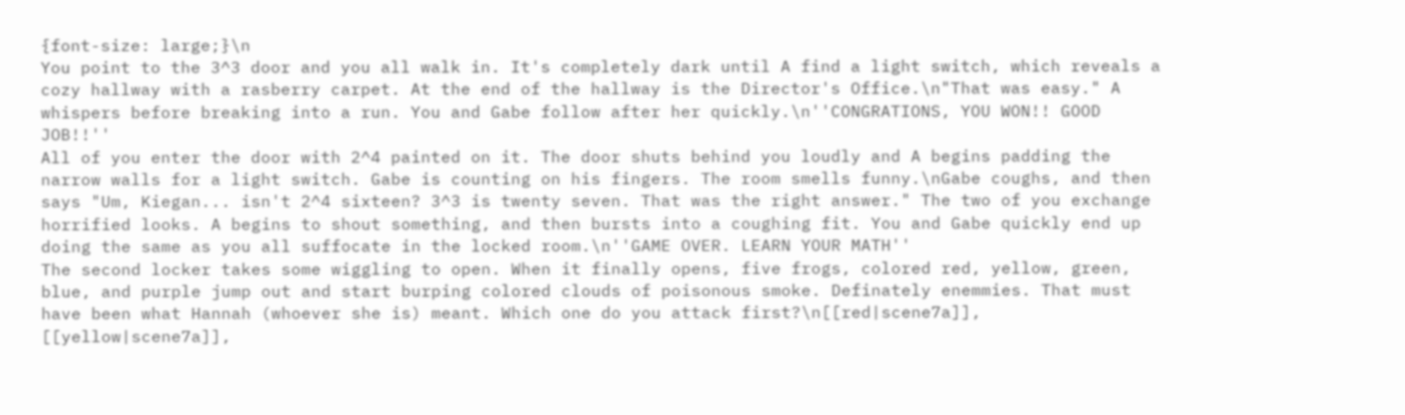{font-size: large;}\n
You point to the 3^3 door and you all walk in. It's completely dark until A find a light switch, which reveals a cozy hallway with a rasberry carpet. At the end of the hallway is the Director's Office.\n"That was easy." A whispers before breaking into a run. You and Gabe follow after her quickly.\n''CONGRATIONS, YOU WON!! GOOD JOB!!''
All of you enter the door with 2^4 painted on it. The door shuts behind you loudly and A begins padding the narrow walls for a light switch. Gabe is counting on his fingers. The room smells funny.\nGabe coughs, and then says "Um, Kiegan... isn't 2^4 sixteen? 3^3 is twenty seven. That was the right answer." The two of you exchange horrified looks. A begins to shout something, and then bursts into a coughing fit. You and Gabe quickly end up doing the same as you all suffocate in the locked room.\n''GAME OVER. LEARN YOUR MATH''
The second locker takes some wiggling to open. When it finally opens, five frogs, colored red, yellow, green, blue, and purple jump out and start burping colored clouds of poisonous smoke. Definately enemmies. That must have been what Hannah (whoever she is) meant. Which one do you attack first?\n[[red|scene7a]], [[yellow|scene7a]],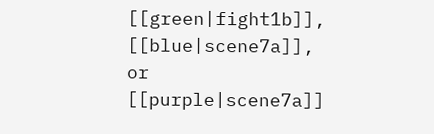[[green|fight1b]], [[blue|scene7a]], or [[purple|scene7a]]